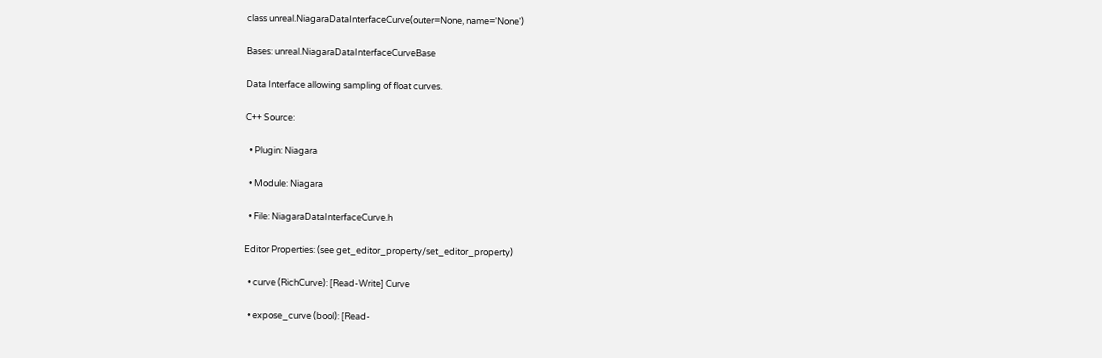class unreal.NiagaraDataInterfaceCurve(outer=None, name='None')

Bases: unreal.NiagaraDataInterfaceCurveBase

Data Interface allowing sampling of float curves.

C++ Source:

  • Plugin: Niagara

  • Module: Niagara

  • File: NiagaraDataInterfaceCurve.h

Editor Properties: (see get_editor_property/set_editor_property)

  • curve (RichCurve): [Read-Write] Curve

  • expose_curve (bool): [Read-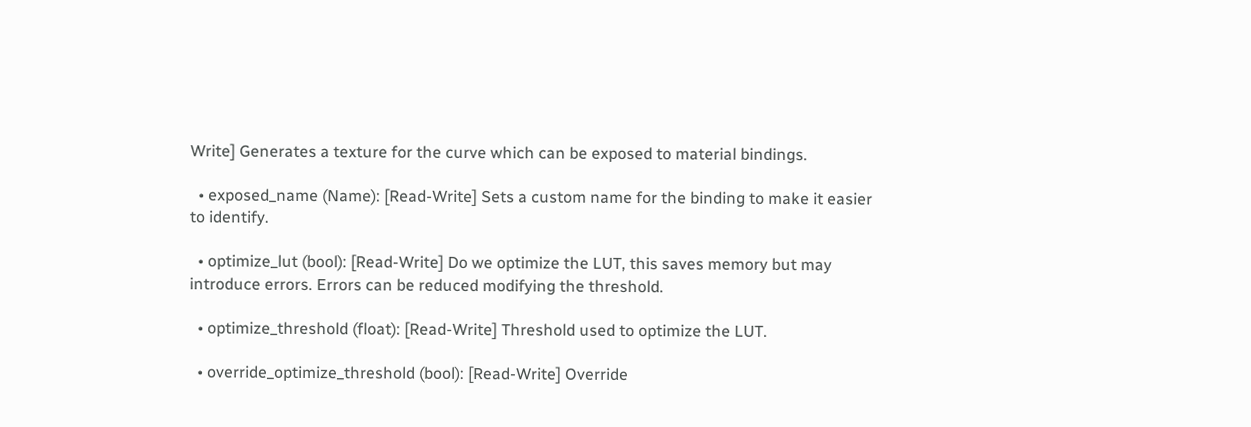Write] Generates a texture for the curve which can be exposed to material bindings.

  • exposed_name (Name): [Read-Write] Sets a custom name for the binding to make it easier to identify.

  • optimize_lut (bool): [Read-Write] Do we optimize the LUT, this saves memory but may introduce errors. Errors can be reduced modifying the threshold.

  • optimize_threshold (float): [Read-Write] Threshold used to optimize the LUT.

  • override_optimize_threshold (bool): [Read-Write] Override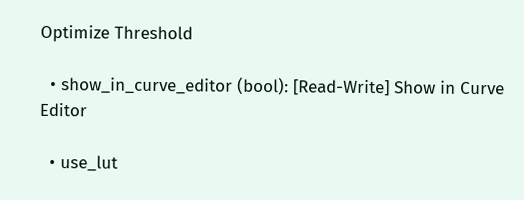Optimize Threshold

  • show_in_curve_editor (bool): [Read-Write] Show in Curve Editor

  • use_lut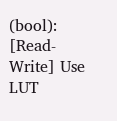(bool): [Read-Write] Use LUT